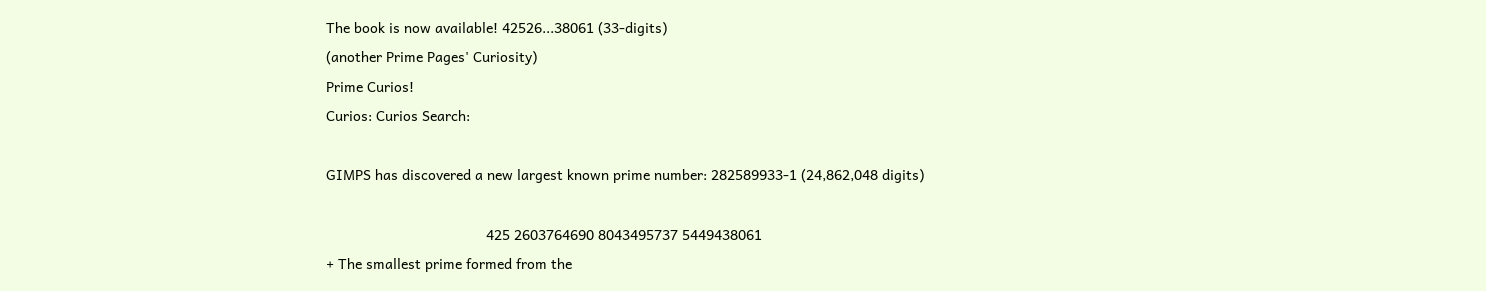The book is now available! 42526...38061 (33-digits)
(another Prime Pages' Curiosity)
Prime Curios!
Curios: Curios Search:

GIMPS has discovered a new largest known prime number: 282589933-1 (24,862,048 digits)

                                        425 2603764690 8043495737 5449438061
+ The smallest prime formed from the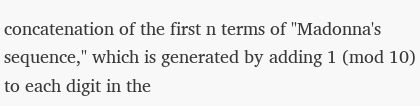concatenation of the first n terms of "Madonna's sequence," which is generated by adding 1 (mod 10) to each digit in the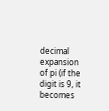decimal expansion of pi (if the digit is 9, it becomes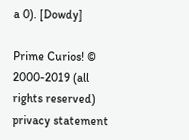a 0). [Dowdy]

Prime Curios! © 2000-2019 (all rights reserved)  privacy statement